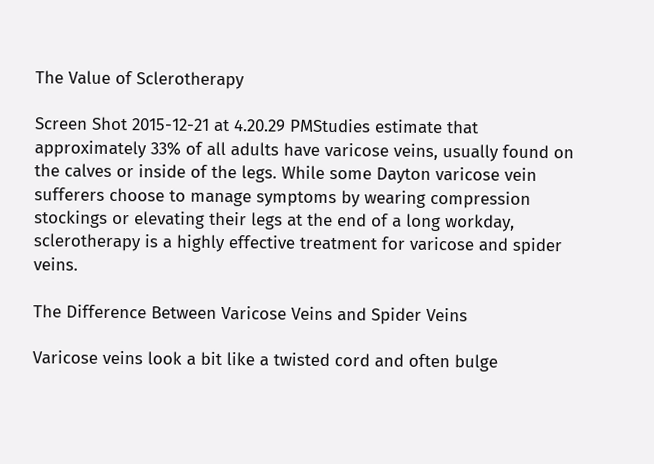The Value of Sclerotherapy

Screen Shot 2015-12-21 at 4.20.29 PMStudies estimate that approximately 33% of all adults have varicose veins, usually found on the calves or inside of the legs. While some Dayton varicose vein sufferers choose to manage symptoms by wearing compression stockings or elevating their legs at the end of a long workday, sclerotherapy is a highly effective treatment for varicose and spider veins.

The Difference Between Varicose Veins and Spider Veins

Varicose veins look a bit like a twisted cord and often bulge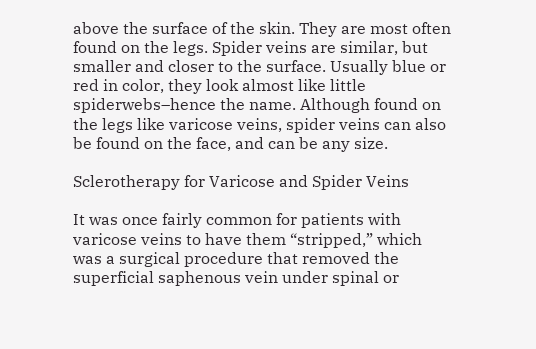above the surface of the skin. They are most often found on the legs. Spider veins are similar, but smaller and closer to the surface. Usually blue or red in color, they look almost like little spiderwebs–hence the name. Although found on the legs like varicose veins, spider veins can also be found on the face, and can be any size.

Sclerotherapy for Varicose and Spider Veins

It was once fairly common for patients with varicose veins to have them “stripped,” which was a surgical procedure that removed the superficial saphenous vein under spinal or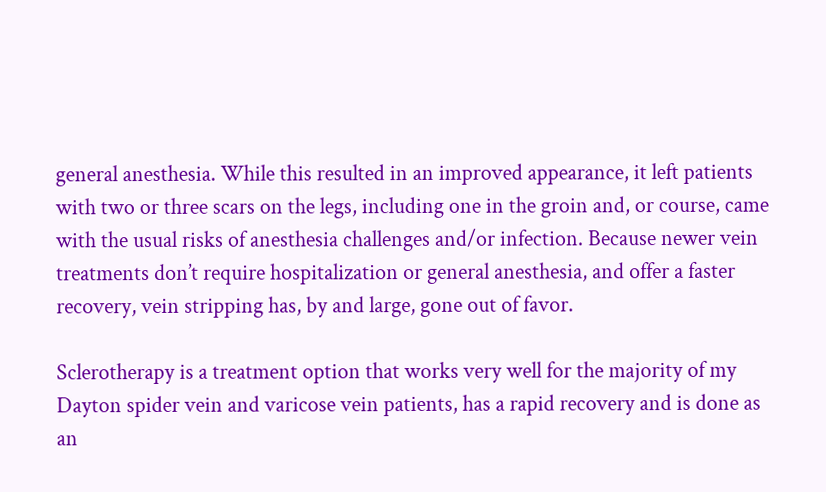general anesthesia. While this resulted in an improved appearance, it left patients with two or three scars on the legs, including one in the groin and, or course, came with the usual risks of anesthesia challenges and/or infection. Because newer vein treatments don’t require hospitalization or general anesthesia, and offer a faster recovery, vein stripping has, by and large, gone out of favor.

Sclerotherapy is a treatment option that works very well for the majority of my Dayton spider vein and varicose vein patients, has a rapid recovery and is done as an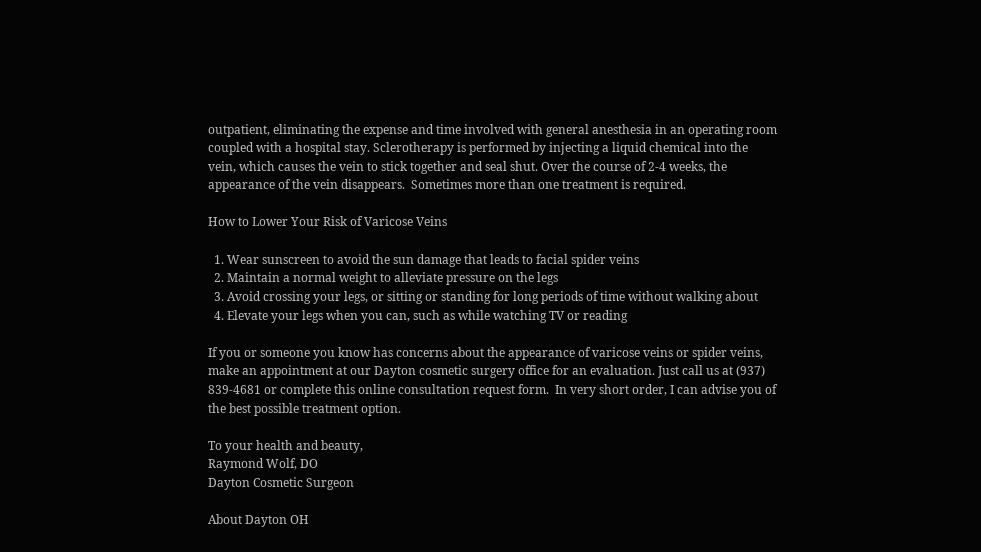outpatient, eliminating the expense and time involved with general anesthesia in an operating room coupled with a hospital stay. Sclerotherapy is performed by injecting a liquid chemical into the vein, which causes the vein to stick together and seal shut. Over the course of 2-4 weeks, the appearance of the vein disappears.  Sometimes more than one treatment is required.

How to Lower Your Risk of Varicose Veins

  1. Wear sunscreen to avoid the sun damage that leads to facial spider veins
  2. Maintain a normal weight to alleviate pressure on the legs
  3. Avoid crossing your legs, or sitting or standing for long periods of time without walking about
  4. Elevate your legs when you can, such as while watching TV or reading

If you or someone you know has concerns about the appearance of varicose veins or spider veins, make an appointment at our Dayton cosmetic surgery office for an evaluation. Just call us at (937) 839-4681 or complete this online consultation request form.  In very short order, I can advise you of the best possible treatment option.

To your health and beauty,
Raymond Wolf, DO
Dayton Cosmetic Surgeon

About Dayton OH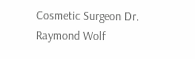Cosmetic Surgeon Dr. Raymond Wolf